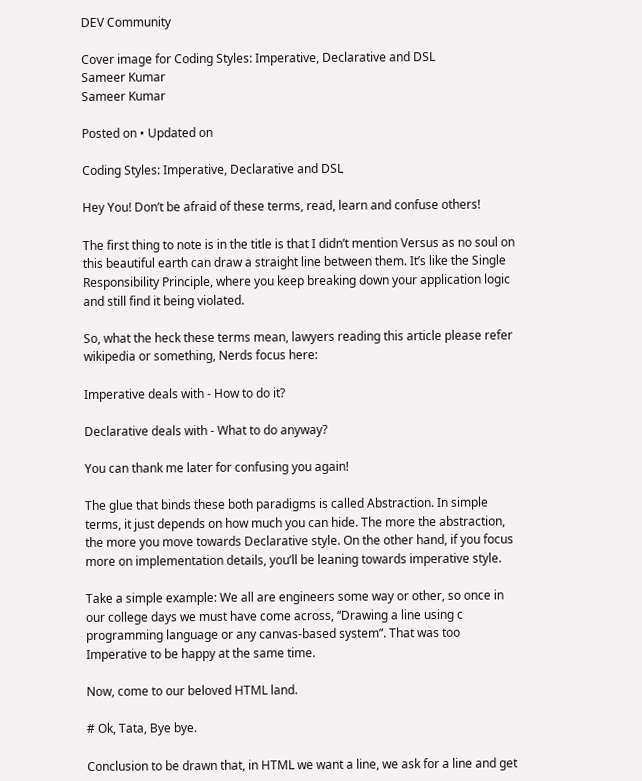DEV Community

Cover image for Coding Styles: Imperative, Declarative and DSL
Sameer Kumar
Sameer Kumar

Posted on • Updated on

Coding Styles: Imperative, Declarative and DSL

Hey You! Don’t be afraid of these terms, read, learn and confuse others!

The first thing to note is in the title is that I didn’t mention Versus as no soul on this beautiful earth can draw a straight line between them. It’s like the Single Responsibility Principle, where you keep breaking down your application logic and still find it being violated.

So, what the heck these terms mean, lawyers reading this article please refer wikipedia or something, Nerds focus here:

Imperative deals with - How to do it?

Declarative deals with - What to do anyway?

You can thank me later for confusing you again!

The glue that binds these both paradigms is called Abstraction. In simple terms, it just depends on how much you can hide. The more the abstraction, the more you move towards Declarative style. On the other hand, if you focus more on implementation details, you’ll be leaning towards imperative style.

Take a simple example: We all are engineers some way or other, so once in our college days we must have come across, “Drawing a line using c programming language or any canvas-based system”. That was too Imperative to be happy at the same time.

Now, come to our beloved HTML land.

# Ok, Tata, Bye bye.

Conclusion to be drawn that, in HTML we want a line, we ask for a line and get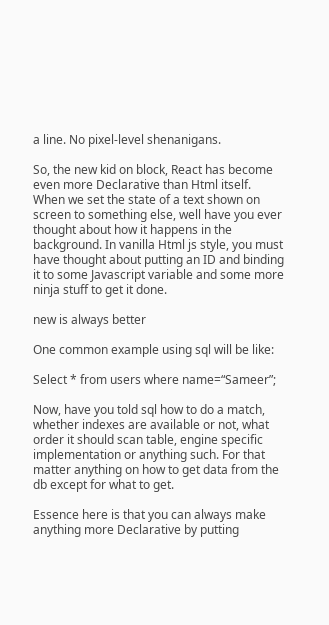a line. No pixel-level shenanigans.

So, the new kid on block, React has become even more Declarative than Html itself. When we set the state of a text shown on screen to something else, well have you ever thought about how it happens in the background. In vanilla Html js style, you must have thought about putting an ID and binding it to some Javascript variable and some more ninja stuff to get it done.

new is always better

One common example using sql will be like:

Select * from users where name=“Sameer”;

Now, have you told sql how to do a match, whether indexes are available or not, what order it should scan table, engine specific implementation or anything such. For that matter anything on how to get data from the db except for what to get.

Essence here is that you can always make anything more Declarative by putting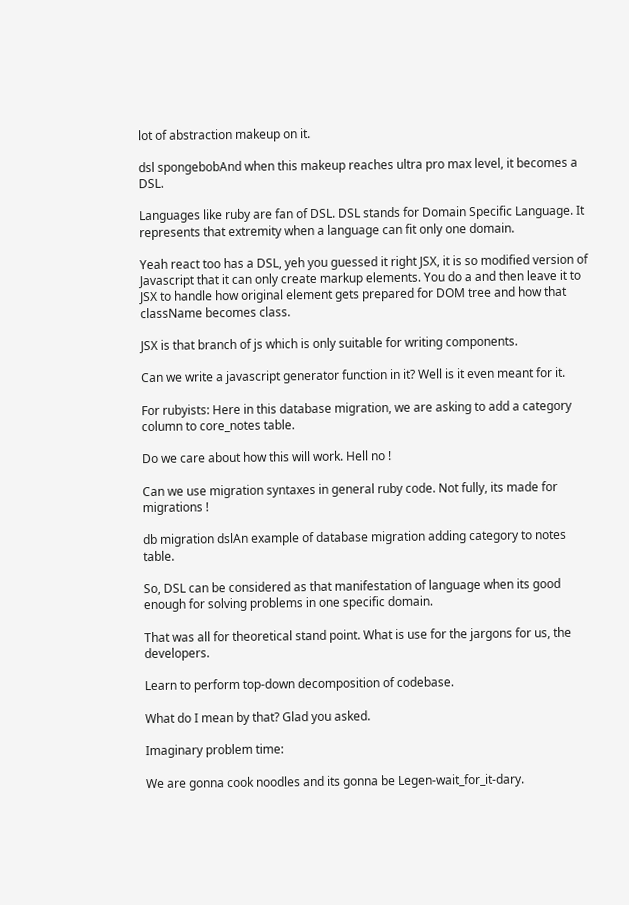lot of abstraction makeup on it.

dsl spongebobAnd when this makeup reaches ultra pro max level, it becomes a DSL.

Languages like ruby are fan of DSL. DSL stands for Domain Specific Language. It represents that extremity when a language can fit only one domain.

Yeah react too has a DSL, yeh you guessed it right JSX, it is so modified version of Javascript that it can only create markup elements. You do a and then leave it to JSX to handle how original element gets prepared for DOM tree and how that className becomes class.

JSX is that branch of js which is only suitable for writing components.

Can we write a javascript generator function in it? Well is it even meant for it.

For rubyists: Here in this database migration, we are asking to add a category column to core_notes table.

Do we care about how this will work. Hell no !

Can we use migration syntaxes in general ruby code. Not fully, its made for migrations !

db migration dslAn example of database migration adding category to notes table.

So, DSL can be considered as that manifestation of language when its good enough for solving problems in one specific domain.

That was all for theoretical stand point. What is use for the jargons for us, the developers.

Learn to perform top-down decomposition of codebase.

What do I mean by that? Glad you asked.

Imaginary problem time:

We are gonna cook noodles and its gonna be Legen-wait_for_it-dary.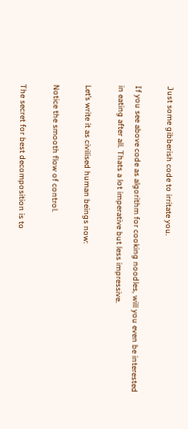Just some gibberish code to irritate you.

If you see above code as algorithm for cooking noodles, will you even be interested in eating after all. Thats a lot imperative but less impressive.

Let’s write it as civilised human beings now:

Notice the smooth flow of control.

The secret for best decomposition is to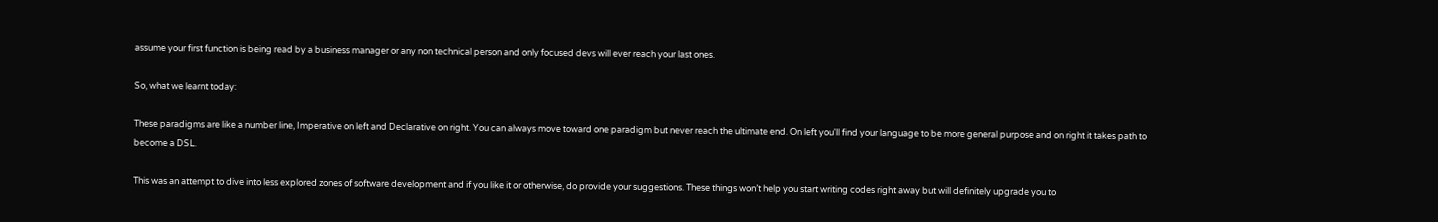assume your first function is being read by a business manager or any non technical person and only focused devs will ever reach your last ones.

So, what we learnt today:

These paradigms are like a number line, Imperative on left and Declarative on right. You can always move toward one paradigm but never reach the ultimate end. On left you'll find your language to be more general purpose and on right it takes path to become a DSL.

This was an attempt to dive into less explored zones of software development and if you like it or otherwise, do provide your suggestions. These things won’t help you start writing codes right away but will definitely upgrade you to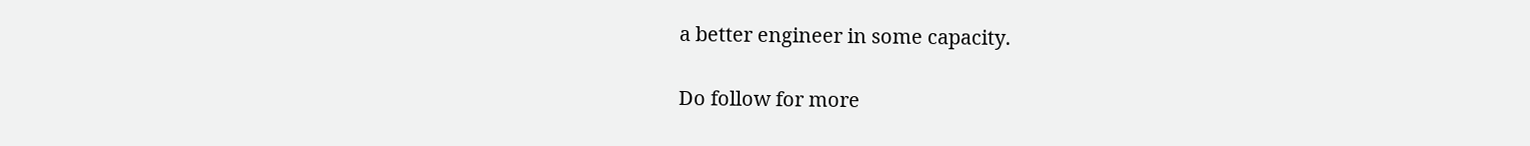a better engineer in some capacity.

Do follow for more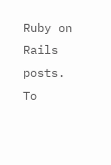Ruby on Rails posts.
To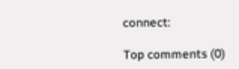connect:

Top comments (0)